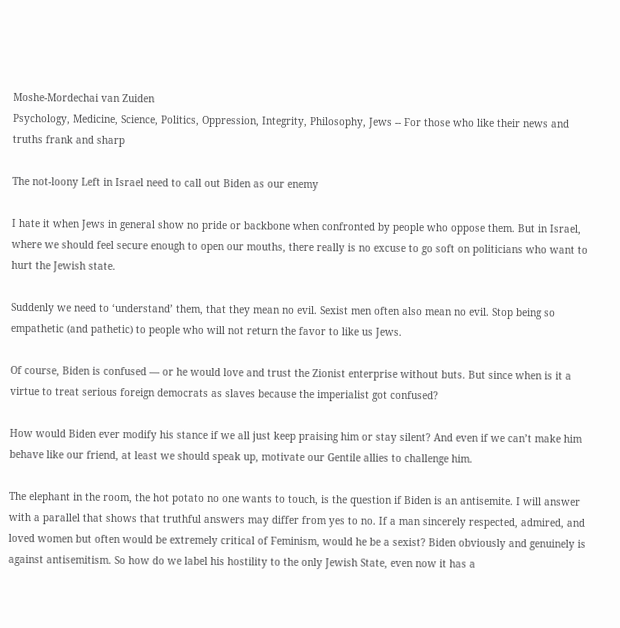Moshe-Mordechai van Zuiden
Psychology, Medicine, Science, Politics, Oppression, Integrity, Philosophy, Jews -- For those who like their news and truths frank and sharp

The not-loony Left in Israel need to call out Biden as our enemy

I hate it when Jews in general show no pride or backbone when confronted by people who oppose them. But in Israel, where we should feel secure enough to open our mouths, there really is no excuse to go soft on politicians who want to hurt the Jewish state.

Suddenly we need to ‘understand’ them, that they mean no evil. Sexist men often also mean no evil. Stop being so empathetic (and pathetic) to people who will not return the favor to like us Jews.

Of course, Biden is confused — or he would love and trust the Zionist enterprise without buts. But since when is it a virtue to treat serious foreign democrats as slaves because the imperialist got confused?

How would Biden ever modify his stance if we all just keep praising him or stay silent? And even if we can’t make him behave like our friend, at least we should speak up, motivate our Gentile allies to challenge him.

The elephant in the room, the hot potato no one wants to touch, is the question if Biden is an antisemite. I will answer with a parallel that shows that truthful answers may differ from yes to no. If a man sincerely respected, admired, and loved women but often would be extremely critical of Feminism, would he be a sexist? Biden obviously and genuinely is against antisemitism. So how do we label his hostility to the only Jewish State, even now it has a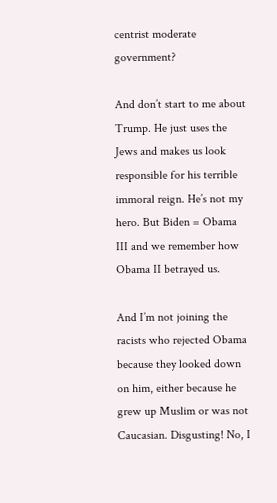centrist moderate government?

And don’t start to me about Trump. He just uses the Jews and makes us look responsible for his terrible immoral reign. He’s not my hero. But Biden = Obama III and we remember how Obama II betrayed us.

And I’m not joining the racists who rejected Obama because they looked down on him, either because he grew up Muslim or was not Caucasian. Disgusting! No, I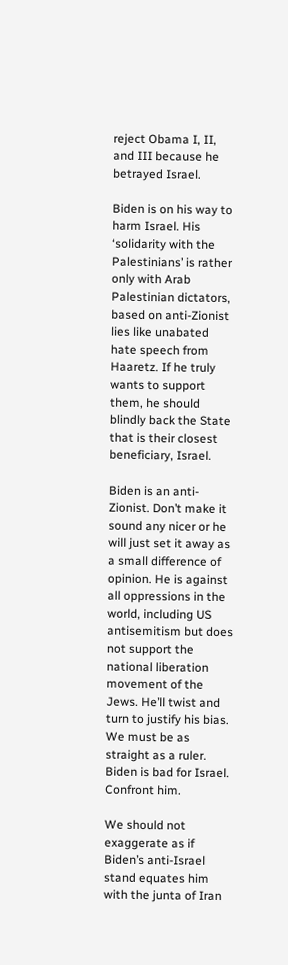reject Obama I, II, and III because he betrayed Israel.

Biden is on his way to harm Israel. His ‘solidarity with the Palestinians’ is rather only with Arab Palestinian dictators, based on anti-Zionist lies like unabated hate speech from Haaretz. If he truly wants to support them, he should blindly back the State that is their closest beneficiary, Israel.

Biden is an anti-Zionist. Don’t make it sound any nicer or he will just set it away as a small difference of opinion. He is against all oppressions in the world, including US antisemitism but does not support the national liberation movement of the Jews. He’ll twist and turn to justify his bias. We must be as straight as a ruler. Biden is bad for Israel. Confront him.

We should not exaggerate as if Biden’s anti-Israel stand equates him with the junta of Iran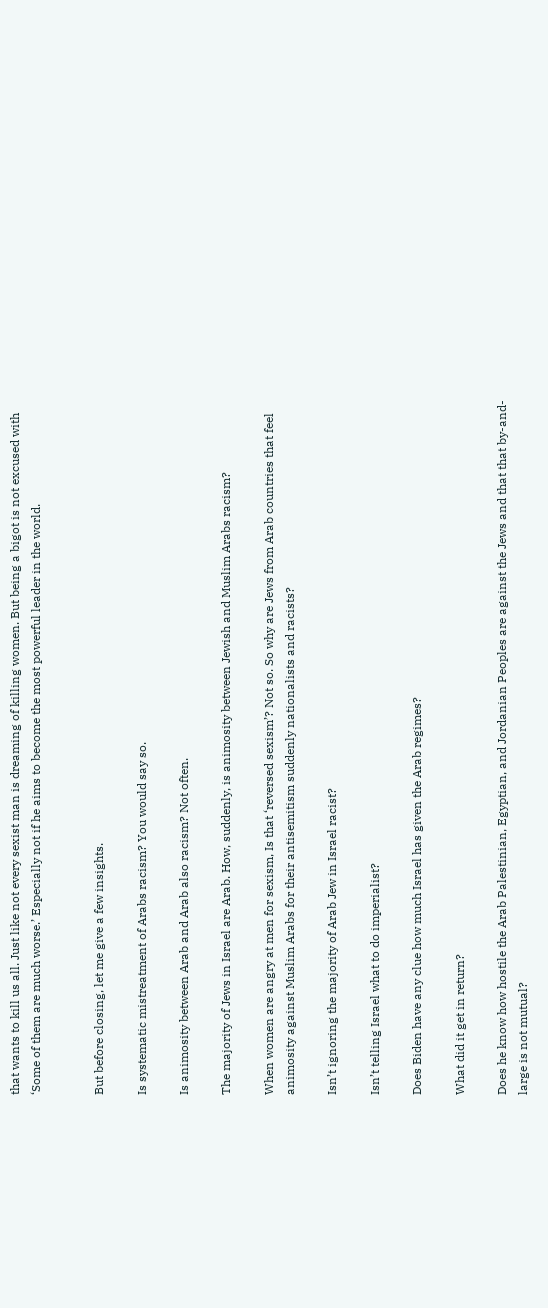that wants to kill us all. Just like not every sexist man is dreaming of killing women. But being a bigot is not excused with ‘Some of them are much worse.’ Especially not if he aims to become the most powerful leader in the world.


But before closing, let me give a few insights.

Is systematic mistreatment of Arabs racism? You would say so.

Is animosity between Arab and Arab also racism? Not often.

The majority of Jews in Israel are Arab. How, suddenly, is animosity between Jewish and Muslim Arabs racism?

When women are angry at men for sexism, Is that ‘reversed sexism’? Not so. So why are Jews from Arab countries that feel animosity against Muslim Arabs for their antisemitism suddenly nationalists and racists?

Isn’t ignoring the majority of Arab Jew in Israel racist?

Isn’t telling Israel what to do imperialist?

Does Biden have any clue how much Israel has given the Arab regimes?

What did it get in return?

Does he know how hostile the Arab Palestinian, Egyptian, and Jordanian Peoples are against the Jews and that that by-and-large is not mutual?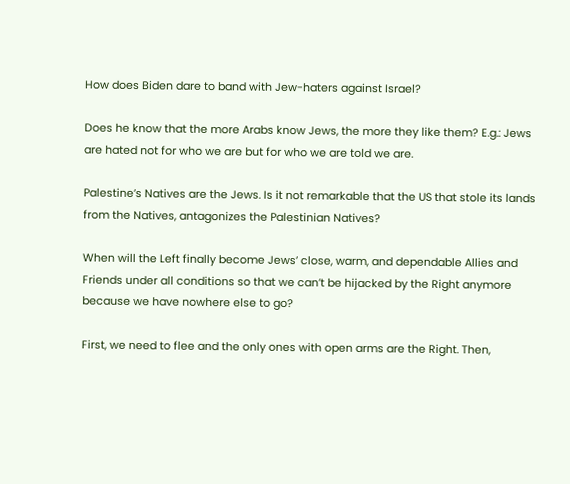How does Biden dare to band with Jew-haters against Israel?

Does he know that the more Arabs know Jews, the more they like them? E.g.: Jews are hated not for who we are but for who we are told we are.

Palestine’s Natives are the Jews. Is it not remarkable that the US that stole its lands from the Natives, antagonizes the Palestinian Natives?

When will the Left finally become Jews’ close, warm, and dependable Allies and Friends under all conditions so that we can’t be hijacked by the Right anymore because we have nowhere else to go?

First, we need to flee and the only ones with open arms are the Right. Then,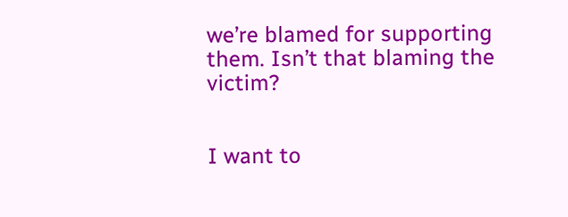we’re blamed for supporting them. Isn’t that blaming the victim?


I want to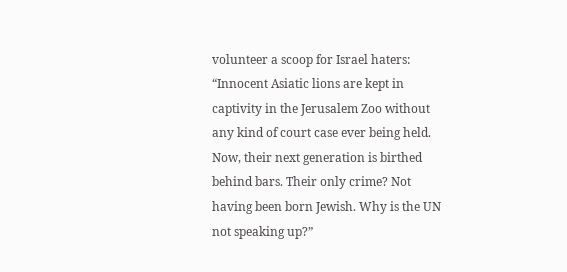volunteer a scoop for Israel haters: “Innocent Asiatic lions are kept in captivity in the Jerusalem Zoo without any kind of court case ever being held. Now, their next generation is birthed behind bars. Their only crime? Not having been born Jewish. Why is the UN not speaking up?”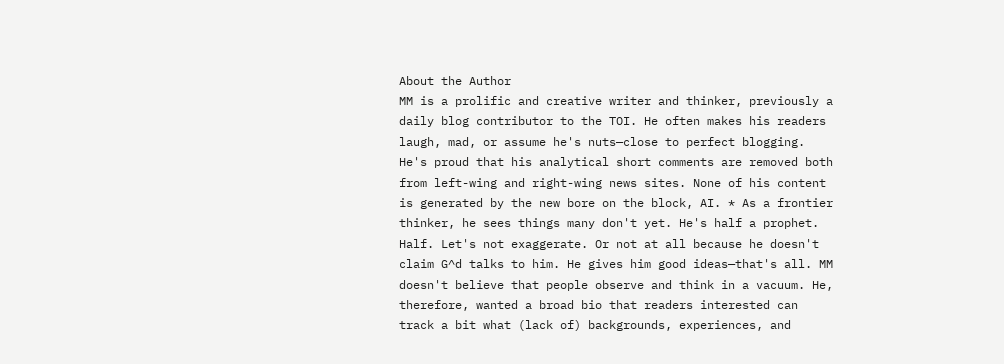About the Author
MM is a prolific and creative writer and thinker, previously a daily blog contributor to the TOI. He often makes his readers laugh, mad, or assume he's nuts—close to perfect blogging. He's proud that his analytical short comments are removed both from left-wing and right-wing news sites. None of his content is generated by the new bore on the block, AI. * As a frontier thinker, he sees things many don't yet. He's half a prophet. Half. Let's not exaggerate. Or not at all because he doesn't claim G^d talks to him. He gives him good ideas—that's all. MM doesn't believe that people observe and think in a vacuum. He, therefore, wanted a broad bio that readers interested can track a bit what (lack of) backgrounds, experiences, and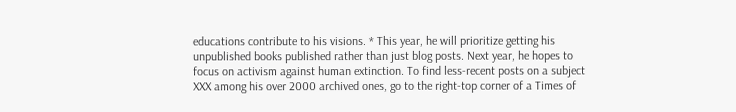educations contribute to his visions. * This year, he will prioritize getting his unpublished books published rather than just blog posts. Next year, he hopes to focus on activism against human extinction. To find less-recent posts on a subject XXX among his over 2000 archived ones, go to the right-top corner of a Times of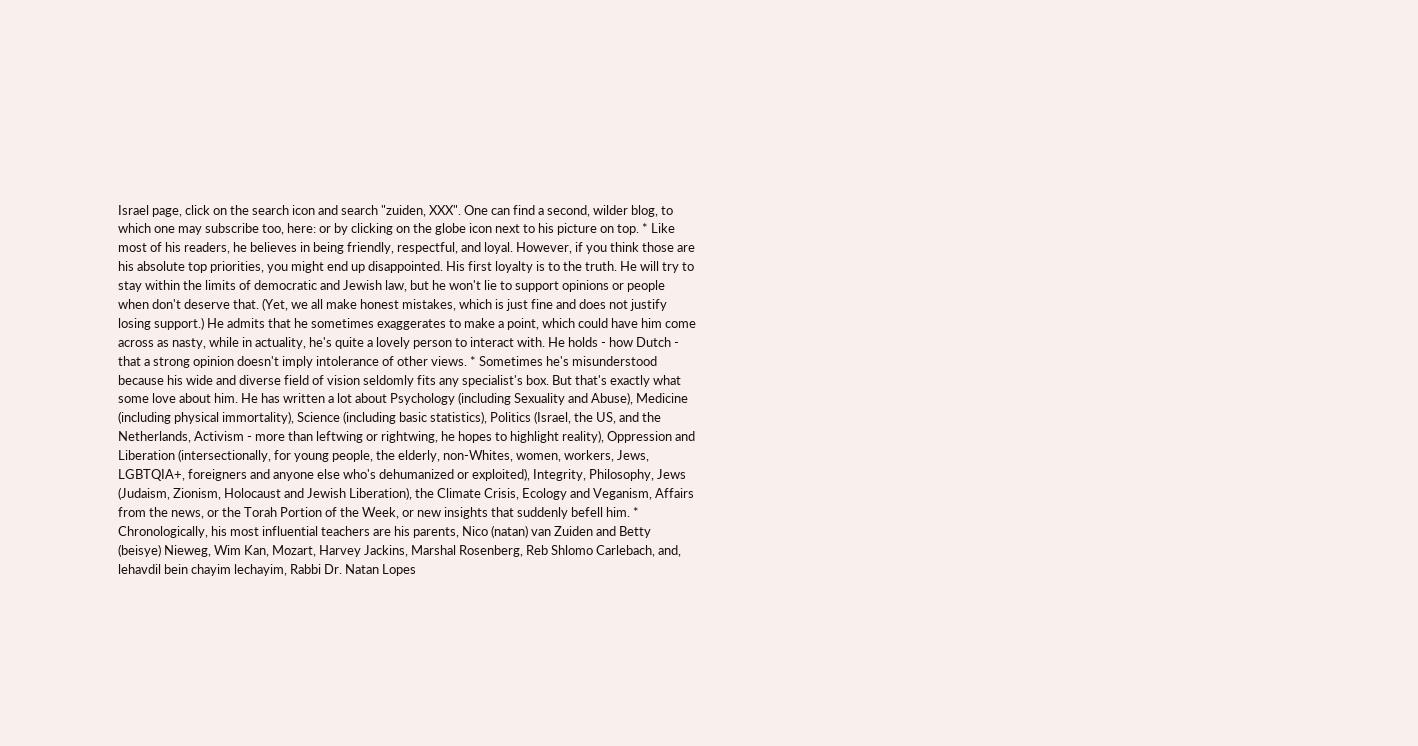Israel page, click on the search icon and search "zuiden, XXX". One can find a second, wilder blog, to which one may subscribe too, here: or by clicking on the globe icon next to his picture on top. * Like most of his readers, he believes in being friendly, respectful, and loyal. However, if you think those are his absolute top priorities, you might end up disappointed. His first loyalty is to the truth. He will try to stay within the limits of democratic and Jewish law, but he won't lie to support opinions or people when don't deserve that. (Yet, we all make honest mistakes, which is just fine and does not justify losing support.) He admits that he sometimes exaggerates to make a point, which could have him come across as nasty, while in actuality, he's quite a lovely person to interact with. He holds - how Dutch - that a strong opinion doesn't imply intolerance of other views. * Sometimes he's misunderstood because his wide and diverse field of vision seldomly fits any specialist's box. But that's exactly what some love about him. He has written a lot about Psychology (including Sexuality and Abuse), Medicine (including physical immortality), Science (including basic statistics), Politics (Israel, the US, and the Netherlands, Activism - more than leftwing or rightwing, he hopes to highlight reality), Oppression and Liberation (intersectionally, for young people, the elderly, non-Whites, women, workers, Jews, LGBTQIA+, foreigners and anyone else who's dehumanized or exploited), Integrity, Philosophy, Jews (Judaism, Zionism, Holocaust and Jewish Liberation), the Climate Crisis, Ecology and Veganism, Affairs from the news, or the Torah Portion of the Week, or new insights that suddenly befell him. * Chronologically, his most influential teachers are his parents, Nico (natan) van Zuiden and Betty (beisye) Nieweg, Wim Kan, Mozart, Harvey Jackins, Marshal Rosenberg, Reb Shlomo Carlebach, and, lehavdil bein chayim lechayim, Rabbi Dr. Natan Lopes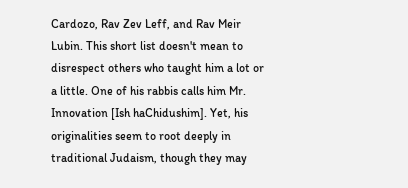Cardozo, Rav Zev Leff, and Rav Meir Lubin. This short list doesn't mean to disrespect others who taught him a lot or a little. One of his rabbis calls him Mr. Innovation [Ish haChidushim]. Yet, his originalities seem to root deeply in traditional Judaism, though they may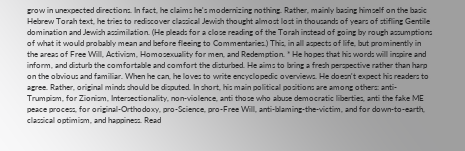grow in unexpected directions. In fact, he claims he's modernizing nothing. Rather, mainly basing himself on the basic Hebrew Torah text, he tries to rediscover classical Jewish thought almost lost in thousands of years of stifling Gentile domination and Jewish assimilation. (He pleads for a close reading of the Torah instead of going by rough assumptions of what it would probably mean and before fleeing to Commentaries.) This, in all aspects of life, but prominently in the areas of Free Will, Activism, Homosexuality for men, and Redemption. * He hopes that his words will inspire and inform, and disturb the comfortable and comfort the disturbed. He aims to bring a fresh perspective rather than harp on the obvious and familiar. When he can, he loves to write encyclopedic overviews. He doesn't expect his readers to agree. Rather, original minds should be disputed. In short, his main political positions are among others: anti-Trumpism, for Zionism, Intersectionality, non-violence, anti those who abuse democratic liberties, anti the fake ME peace process, for original-Orthodoxy, pro-Science, pro-Free Will, anti-blaming-the-victim, and for down-to-earth, classical optimism, and happiness. Read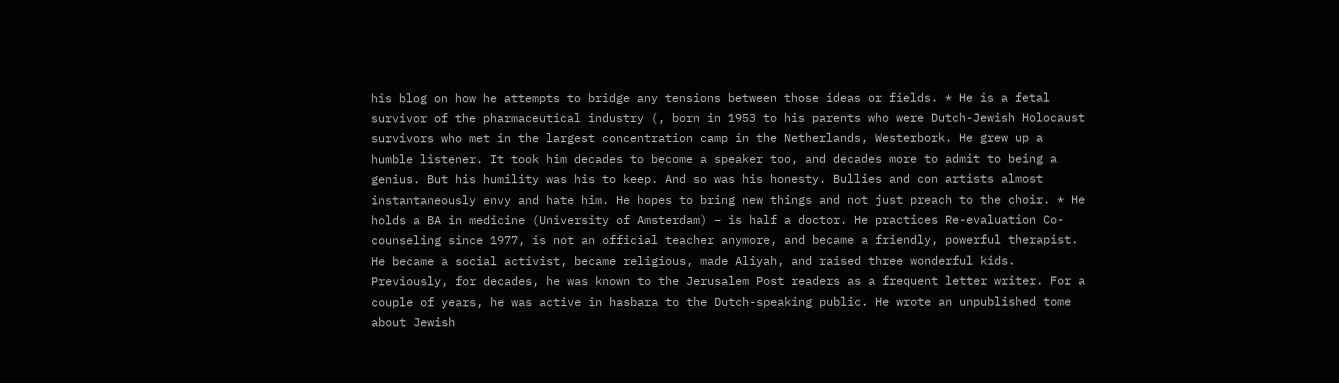his blog on how he attempts to bridge any tensions between those ideas or fields. * He is a fetal survivor of the pharmaceutical industry (, born in 1953 to his parents who were Dutch-Jewish Holocaust survivors who met in the largest concentration camp in the Netherlands, Westerbork. He grew up a humble listener. It took him decades to become a speaker too, and decades more to admit to being a genius. But his humility was his to keep. And so was his honesty. Bullies and con artists almost instantaneously envy and hate him. He hopes to bring new things and not just preach to the choir. * He holds a BA in medicine (University of Amsterdam) – is half a doctor. He practices Re-evaluation Co-counseling since 1977, is not an official teacher anymore, and became a friendly, powerful therapist. He became a social activist, became religious, made Aliyah, and raised three wonderful kids. Previously, for decades, he was known to the Jerusalem Post readers as a frequent letter writer. For a couple of years, he was active in hasbara to the Dutch-speaking public. He wrote an unpublished tome about Jewish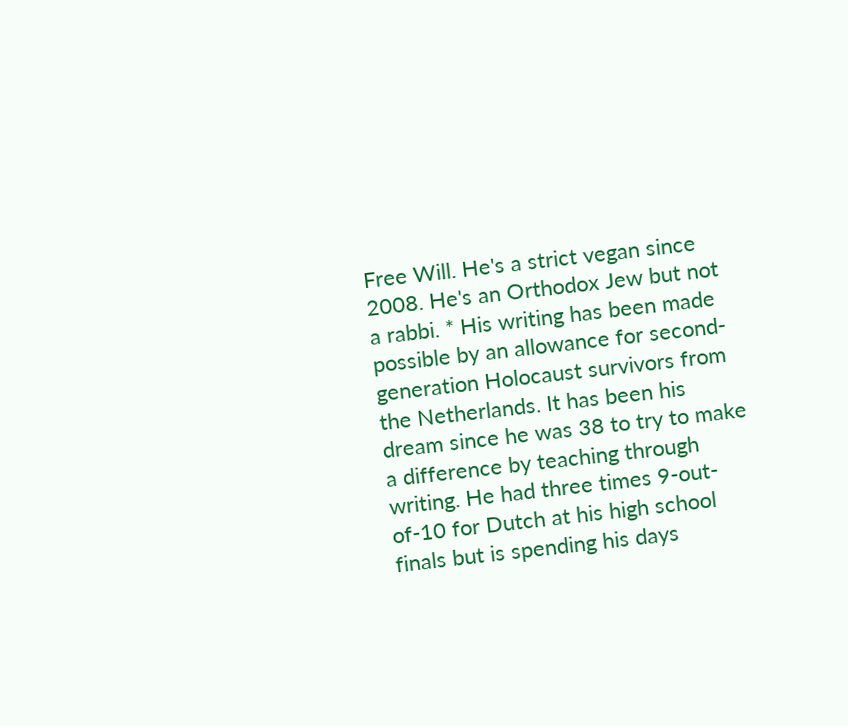Free Will. He's a strict vegan since 2008. He's an Orthodox Jew but not a rabbi. * His writing has been made possible by an allowance for second-generation Holocaust survivors from the Netherlands. It has been his dream since he was 38 to try to make a difference by teaching through writing. He had three times 9-out-of-10 for Dutch at his high school finals but is spending his days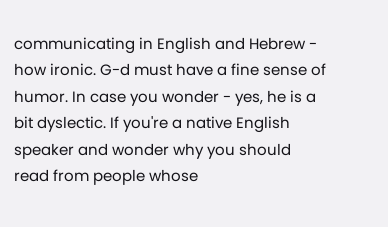communicating in English and Hebrew - how ironic. G-d must have a fine sense of humor. In case you wonder - yes, he is a bit dyslectic. If you're a native English speaker and wonder why you should read from people whose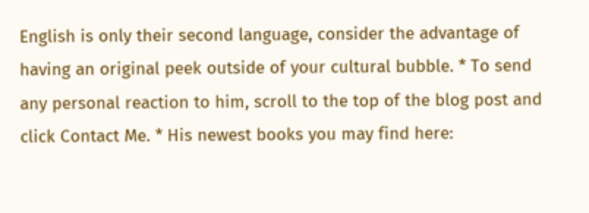English is only their second language, consider the advantage of having an original peek outside of your cultural bubble. * To send any personal reaction to him, scroll to the top of the blog post and click Contact Me. * His newest books you may find here: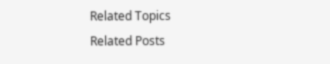Related Topics
Related Posts